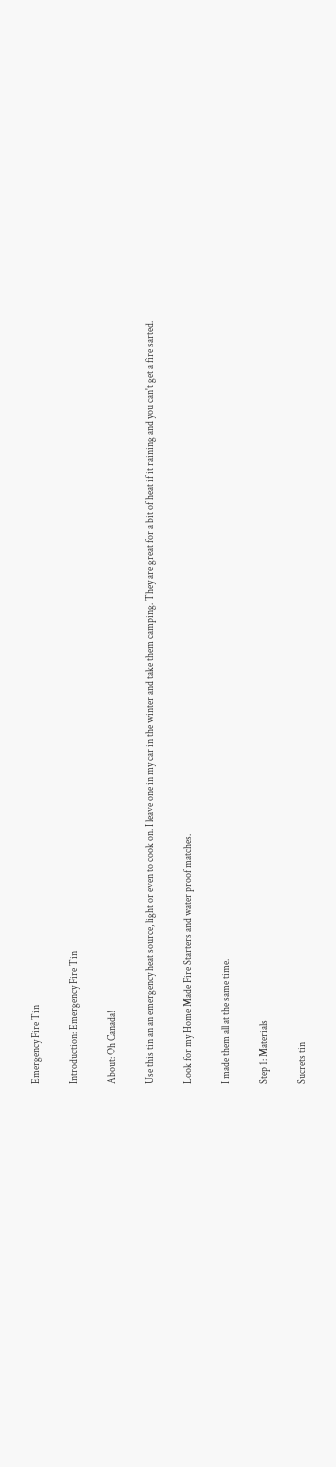Emergency Fire Tin

Introduction: Emergency Fire Tin

About: Oh Canada!

Use this tin an an emergency heat source, light or even to cook on. I leave one in my car in the winter and take them camping. They are great for a bit of heat if it raining and you can't get a fire sarted.

Look for my Home Made Fire Starters and water proof matches.

I made them all at the same time.

Step 1: Materials

Sucrets tin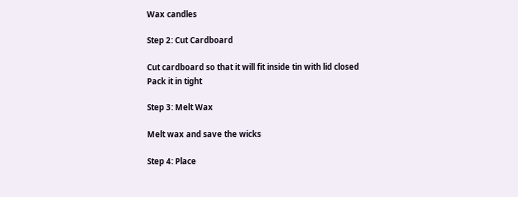Wax candles

Step 2: Cut Cardboard

Cut cardboard so that it will fit inside tin with lid closed
Pack it in tight

Step 3: Melt Wax

Melt wax and save the wicks

Step 4: Place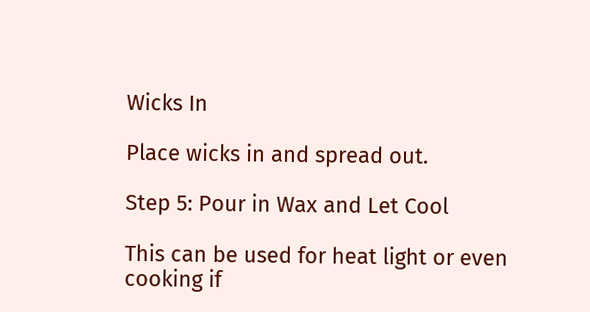Wicks In

Place wicks in and spread out.

Step 5: Pour in Wax and Let Cool

This can be used for heat light or even cooking if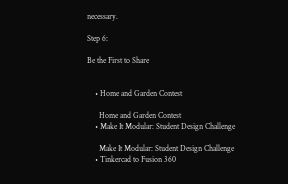necessary.

Step 6:

Be the First to Share


    • Home and Garden Contest

      Home and Garden Contest
    • Make It Modular: Student Design Challenge

      Make It Modular: Student Design Challenge
    • Tinkercad to Fusion 360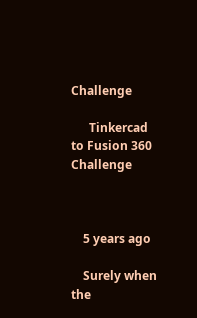Challenge

      Tinkercad to Fusion 360 Challenge



    5 years ago

    Surely when the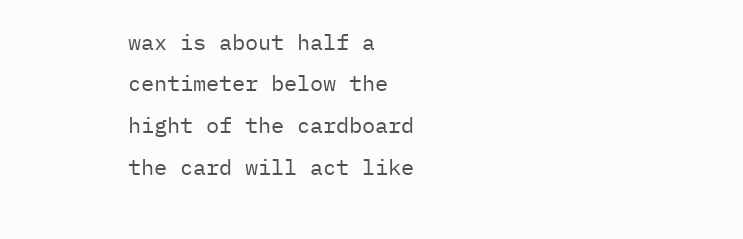wax is about half a centimeter below the hight of the cardboard the card will act like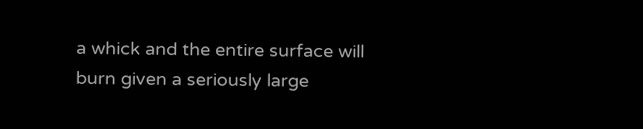a whick and the entire surface will burn given a seriously large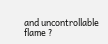and uncontrollable flame ?